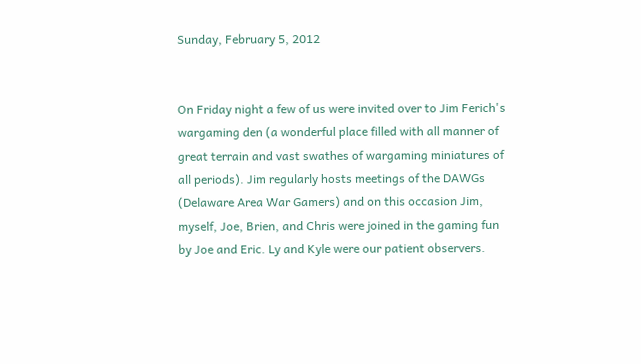Sunday, February 5, 2012


On Friday night a few of us were invited over to Jim Ferich's wargaming den (a wonderful place filled with all manner of great terrain and vast swathes of wargaming miniatures of all periods). Jim regularly hosts meetings of the DAWGs (Delaware Area War Gamers) and on this occasion Jim, myself, Joe, Brien, and Chris were joined in the gaming fun by Joe and Eric. Ly and Kyle were our patient observers.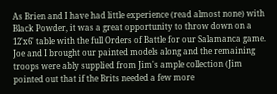As Brien and I have had little experience (read almost none) with Black Powder, it was a great opportunity to throw down on a 12'x6' table with the full Orders of Battle for our Salamanca game. Joe and I brought our painted models along and the remaining troops were ably supplied from Jim's ample collection (Jim pointed out that if the Brits needed a few more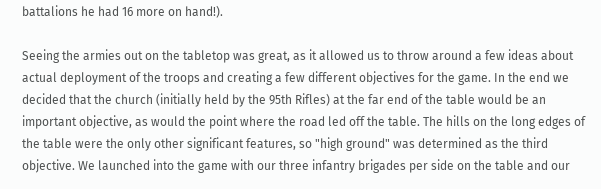battalions he had 16 more on hand!).

Seeing the armies out on the tabletop was great, as it allowed us to throw around a few ideas about actual deployment of the troops and creating a few different objectives for the game. In the end we decided that the church (initially held by the 95th Rifles) at the far end of the table would be an important objective, as would the point where the road led off the table. The hills on the long edges of the table were the only other significant features, so "high ground" was determined as the third objective. We launched into the game with our three infantry brigades per side on the table and our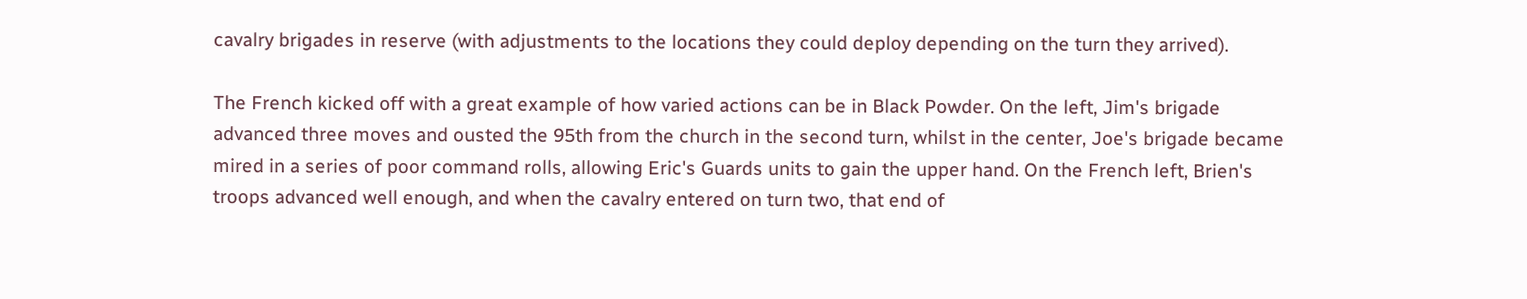cavalry brigades in reserve (with adjustments to the locations they could deploy depending on the turn they arrived).

The French kicked off with a great example of how varied actions can be in Black Powder. On the left, Jim's brigade advanced three moves and ousted the 95th from the church in the second turn, whilst in the center, Joe's brigade became mired in a series of poor command rolls, allowing Eric's Guards units to gain the upper hand. On the French left, Brien's troops advanced well enough, and when the cavalry entered on turn two, that end of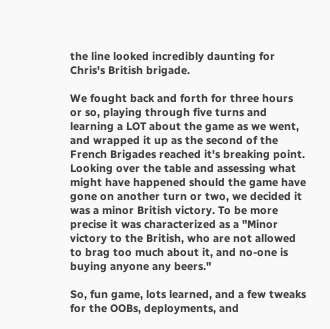the line looked incredibly daunting for Chris's British brigade.

We fought back and forth for three hours or so, playing through five turns and learning a LOT about the game as we went, and wrapped it up as the second of the French Brigades reached it's breaking point. Looking over the table and assessing what might have happened should the game have gone on another turn or two, we decided it was a minor British victory. To be more precise it was characterized as a "Minor victory to the British, who are not allowed to brag too much about it, and no-one is buying anyone any beers."

So, fun game, lots learned, and a few tweaks for the OOBs, deployments, and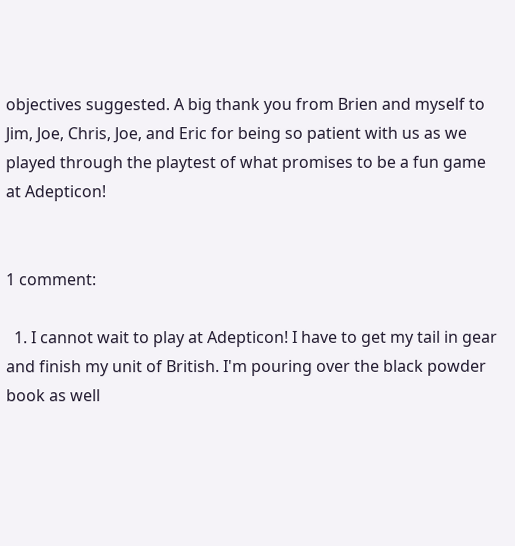objectives suggested. A big thank you from Brien and myself to Jim, Joe, Chris, Joe, and Eric for being so patient with us as we played through the playtest of what promises to be a fun game at Adepticon!


1 comment:

  1. I cannot wait to play at Adepticon! I have to get my tail in gear and finish my unit of British. I'm pouring over the black powder book as well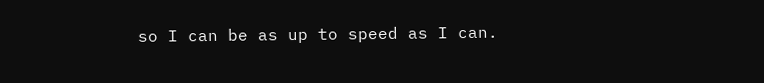so I can be as up to speed as I can.